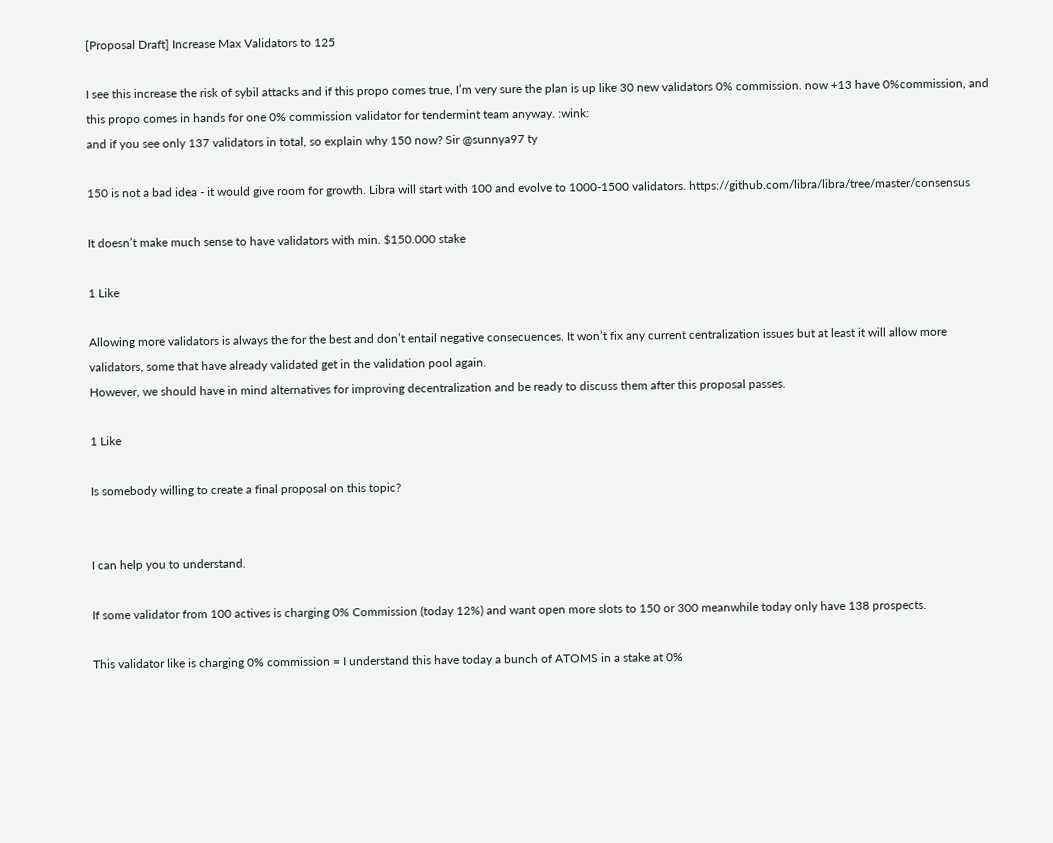[Proposal Draft] Increase Max Validators to 125

I see this increase the risk of sybil attacks and if this propo comes true, I’m very sure the plan is up like 30 new validators 0% commission. now +13 have 0%commission, and this propo comes in hands for one 0% commission validator for tendermint team anyway. :wink:
and if you see only 137 validators in total, so explain why 150 now? Sir @sunnya97 ty

150 is not a bad idea - it would give room for growth. Libra will start with 100 and evolve to 1000-1500 validators. https://github.com/libra/libra/tree/master/consensus

It doesn’t make much sense to have validators with min. $150.000 stake

1 Like

Allowing more validators is always the for the best and don’t entail negative consecuences. It won’t fix any current centralization issues but at least it will allow more validators, some that have already validated get in the validation pool again.
However, we should have in mind alternatives for improving decentralization and be ready to discuss them after this proposal passes.

1 Like

Is somebody willing to create a final proposal on this topic?


I can help you to understand.

If some validator from 100 actives is charging 0% Commission (today 12%) and want open more slots to 150 or 300 meanwhile today only have 138 prospects.

This validator like is charging 0% commission = I understand this have today a bunch of ATOMS in a stake at 0%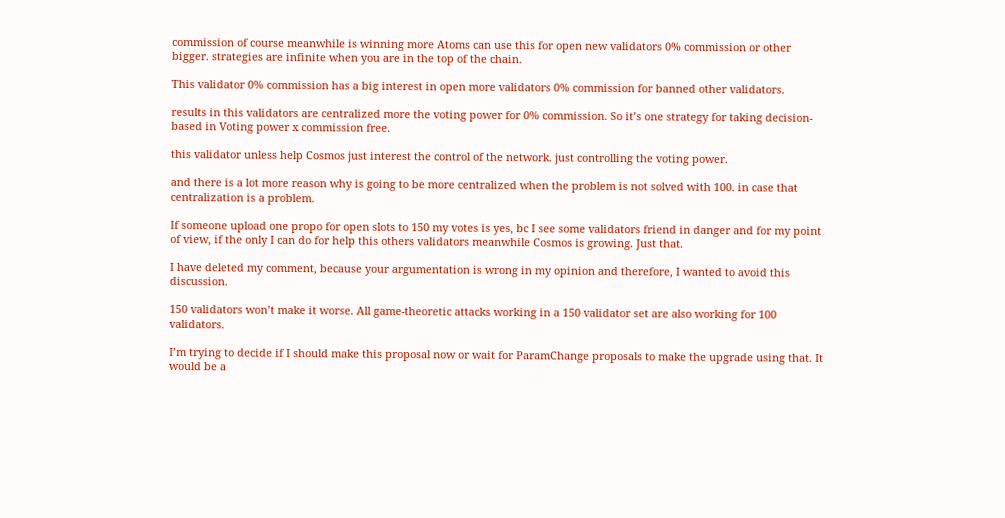commission of course meanwhile is winning more Atoms can use this for open new validators 0% commission or other bigger. strategies are infinite when you are in the top of the chain.

This validator 0% commission has a big interest in open more validators 0% commission for banned other validators.

results in this validators are centralized more the voting power for 0% commission. So it’s one strategy for taking decision-based in Voting power x commission free.

this validator unless help Cosmos just interest the control of the network. just controlling the voting power.

and there is a lot more reason why is going to be more centralized when the problem is not solved with 100. in case that centralization is a problem.

If someone upload one propo for open slots to 150 my votes is yes, bc I see some validators friend in danger and for my point of view, if the only I can do for help this others validators meanwhile Cosmos is growing. Just that.

I have deleted my comment, because your argumentation is wrong in my opinion and therefore, I wanted to avoid this discussion.

150 validators won’t make it worse. All game-theoretic attacks working in a 150 validator set are also working for 100 validators.

I’m trying to decide if I should make this proposal now or wait for ParamChange proposals to make the upgrade using that. It would be a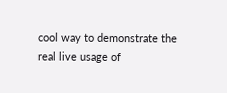cool way to demonstrate the real live usage of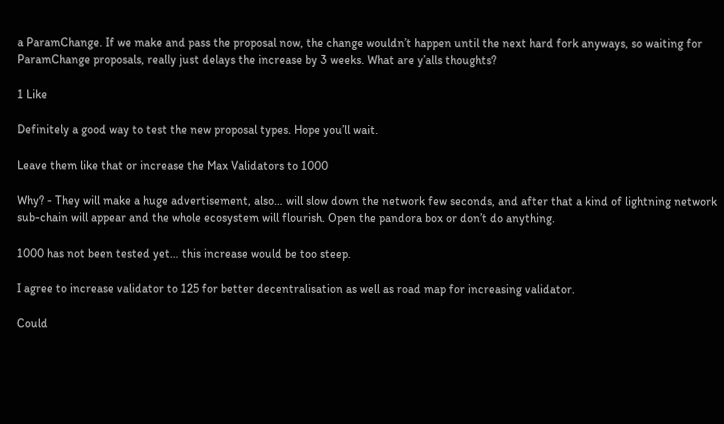a ParamChange. If we make and pass the proposal now, the change wouldn’t happen until the next hard fork anyways, so waiting for ParamChange proposals, really just delays the increase by 3 weeks. What are y’alls thoughts?

1 Like

Definitely a good way to test the new proposal types. Hope you’ll wait.

Leave them like that or increase the Max Validators to 1000

Why? - They will make a huge advertisement, also… will slow down the network few seconds, and after that a kind of lightning network sub-chain will appear and the whole ecosystem will flourish. Open the pandora box or don’t do anything.

1000 has not been tested yet… this increase would be too steep.

I agree to increase validator to 125 for better decentralisation as well as road map for increasing validator.

Could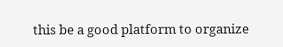this be a good platform to organize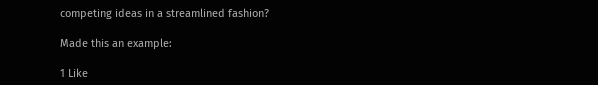competing ideas in a streamlined fashion?

Made this an example:

1 Like